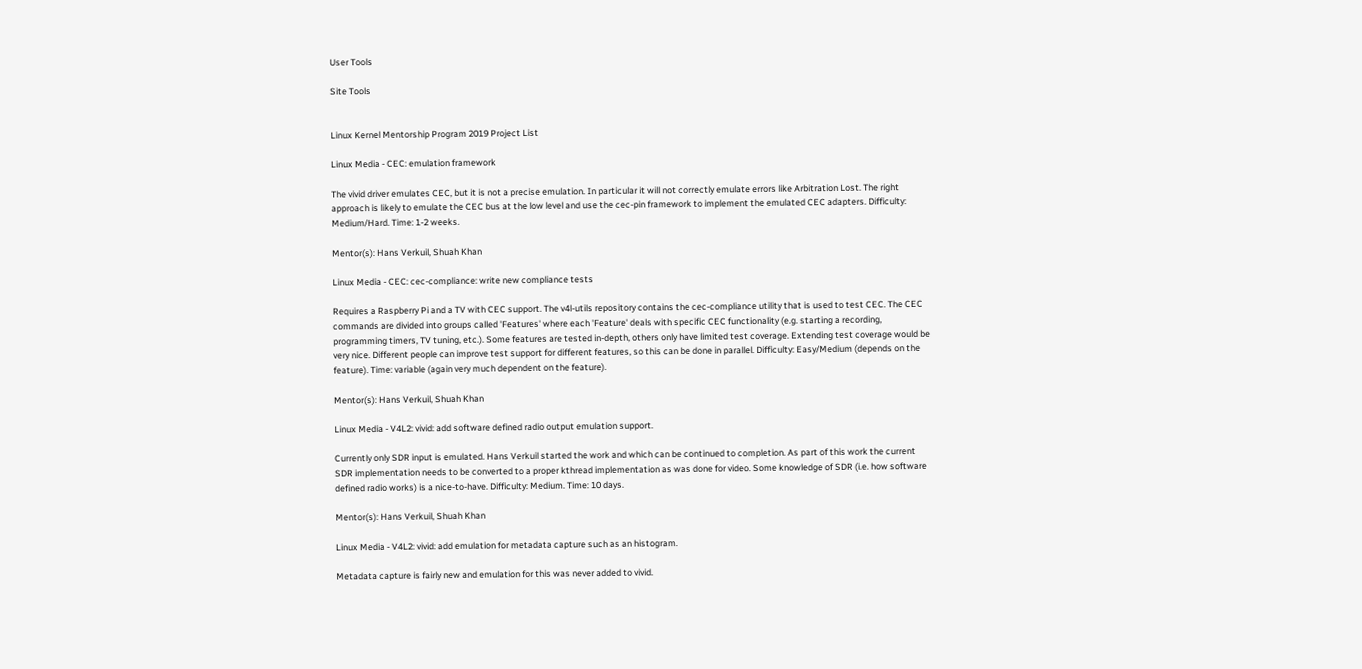User Tools

Site Tools


Linux Kernel Mentorship Program 2019 Project List

Linux Media - CEC: emulation framework

The vivid driver emulates CEC, but it is not a precise emulation. In particular it will not correctly emulate errors like Arbitration Lost. The right approach is likely to emulate the CEC bus at the low level and use the cec-pin framework to implement the emulated CEC adapters. Difficulty: Medium/Hard. Time: 1-2 weeks.

Mentor(s): Hans Verkuil, Shuah Khan

Linux Media - CEC: cec-compliance: write new compliance tests

Requires a Raspberry Pi and a TV with CEC support. The v4l-utils repository contains the cec-compliance utility that is used to test CEC. The CEC commands are divided into groups called 'Features' where each 'Feature' deals with specific CEC functionality (e.g. starting a recording, programming timers, TV tuning, etc.). Some features are tested in-depth, others only have limited test coverage. Extending test coverage would be very nice. Different people can improve test support for different features, so this can be done in parallel. Difficulty: Easy/Medium (depends on the feature). Time: variable (again very much dependent on the feature).

Mentor(s): Hans Verkuil, Shuah Khan

Linux Media - V4L2: vivid: add software defined radio output emulation support.

Currently only SDR input is emulated. Hans Verkuil started the work and which can be continued to completion. As part of this work the current SDR implementation needs to be converted to a proper kthread implementation as was done for video. Some knowledge of SDR (i.e. how software defined radio works) is a nice-to-have. Difficulty: Medium. Time: 10 days.

Mentor(s): Hans Verkuil, Shuah Khan

Linux Media - V4L2: vivid: add emulation for metadata capture such as an histogram.

Metadata capture is fairly new and emulation for this was never added to vivid.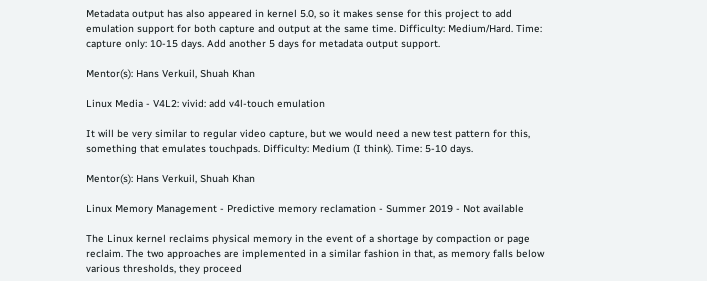Metadata output has also appeared in kernel 5.0, so it makes sense for this project to add emulation support for both capture and output at the same time. Difficulty: Medium/Hard. Time: capture only: 10-15 days. Add another 5 days for metadata output support.

Mentor(s): Hans Verkuil, Shuah Khan

Linux Media - V4L2: vivid: add v4l-touch emulation

It will be very similar to regular video capture, but we would need a new test pattern for this, something that emulates touchpads. Difficulty: Medium (I think). Time: 5-10 days.

Mentor(s): Hans Verkuil, Shuah Khan

Linux Memory Management - Predictive memory reclamation - Summer 2019 - Not available

The Linux kernel reclaims physical memory in the event of a shortage by compaction or page reclaim. The two approaches are implemented in a similar fashion in that, as memory falls below various thresholds, they proceed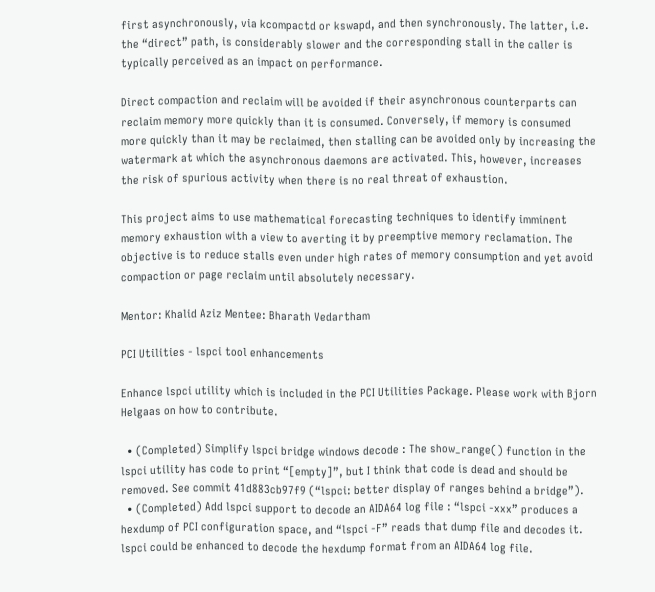first asynchronously, via kcompactd or kswapd, and then synchronously. The latter, i.e. the “direct” path, is considerably slower and the corresponding stall in the caller is typically perceived as an impact on performance.

Direct compaction and reclaim will be avoided if their asynchronous counterparts can reclaim memory more quickly than it is consumed. Conversely, if memory is consumed more quickly than it may be reclaimed, then stalling can be avoided only by increasing the watermark at which the asynchronous daemons are activated. This, however, increases the risk of spurious activity when there is no real threat of exhaustion.

This project aims to use mathematical forecasting techniques to identify imminent memory exhaustion with a view to averting it by preemptive memory reclamation. The objective is to reduce stalls even under high rates of memory consumption and yet avoid compaction or page reclaim until absolutely necessary.

Mentor: Khalid Aziz Mentee: Bharath Vedartham

PCI Utilities - lspci tool enhancements

Enhance lspci utility which is included in the PCI Utilities Package. Please work with Bjorn Helgaas on how to contribute.

  • (Completed) Simplify lspci bridge windows decode : The show_range() function in the lspci utility has code to print “[empty]”, but I think that code is dead and should be removed. See commit 41d883cb97f9 (“lspci: better display of ranges behind a bridge”).
  • (Completed) Add lspci support to decode an AIDA64 log file : “lspci -xxx” produces a hexdump of PCI configuration space, and “lspci -F” reads that dump file and decodes it. lspci could be enhanced to decode the hexdump format from an AIDA64 log file.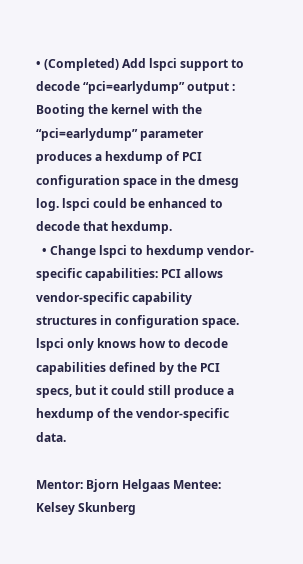• (Completed) Add lspci support to decode “pci=earlydump” output : Booting the kernel with the “pci=earlydump” parameter produces a hexdump of PCI configuration space in the dmesg log. lspci could be enhanced to decode that hexdump.
  • Change lspci to hexdump vendor-specific capabilities: PCI allows vendor-specific capability structures in configuration space. lspci only knows how to decode capabilities defined by the PCI specs, but it could still produce a hexdump of the vendor-specific data.

Mentor: Bjorn Helgaas Mentee: Kelsey Skunberg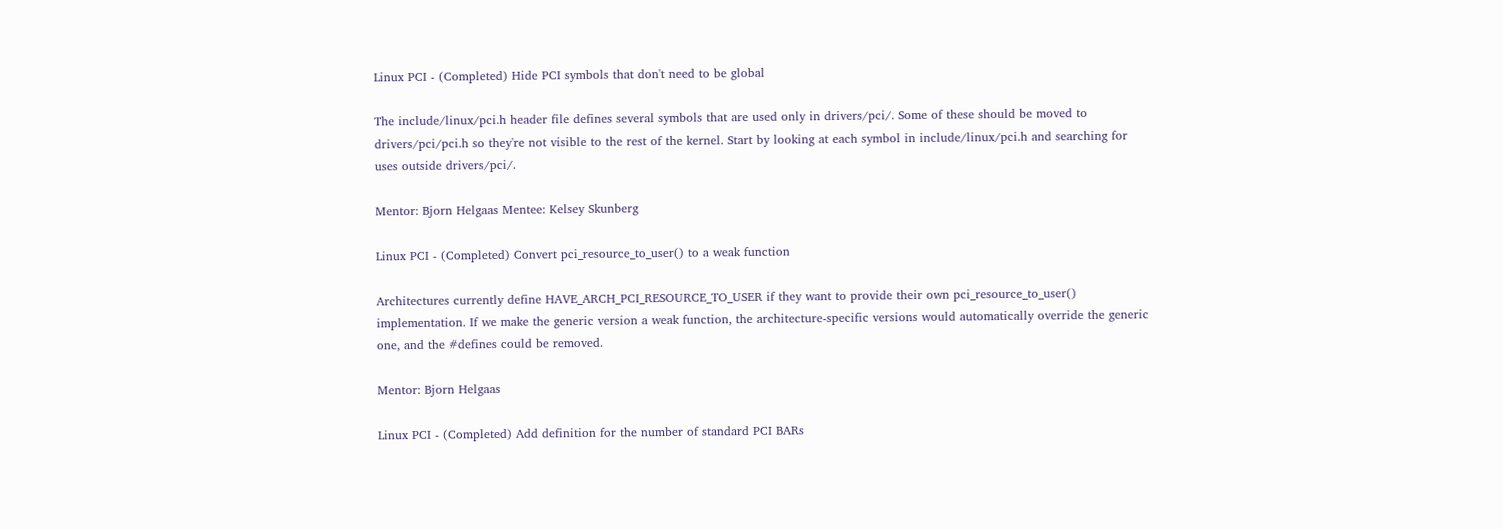Linux PCI - (Completed) Hide PCI symbols that don't need to be global

The include/linux/pci.h header file defines several symbols that are used only in drivers/pci/. Some of these should be moved to drivers/pci/pci.h so they're not visible to the rest of the kernel. Start by looking at each symbol in include/linux/pci.h and searching for uses outside drivers/pci/.

Mentor: Bjorn Helgaas Mentee: Kelsey Skunberg

Linux PCI - (Completed) Convert pci_resource_to_user() to a weak function

Architectures currently define HAVE_ARCH_PCI_RESOURCE_TO_USER if they want to provide their own pci_resource_to_user() implementation. If we make the generic version a weak function, the architecture-specific versions would automatically override the generic one, and the #defines could be removed.

Mentor: Bjorn Helgaas

Linux PCI - (Completed) Add definition for the number of standard PCI BARs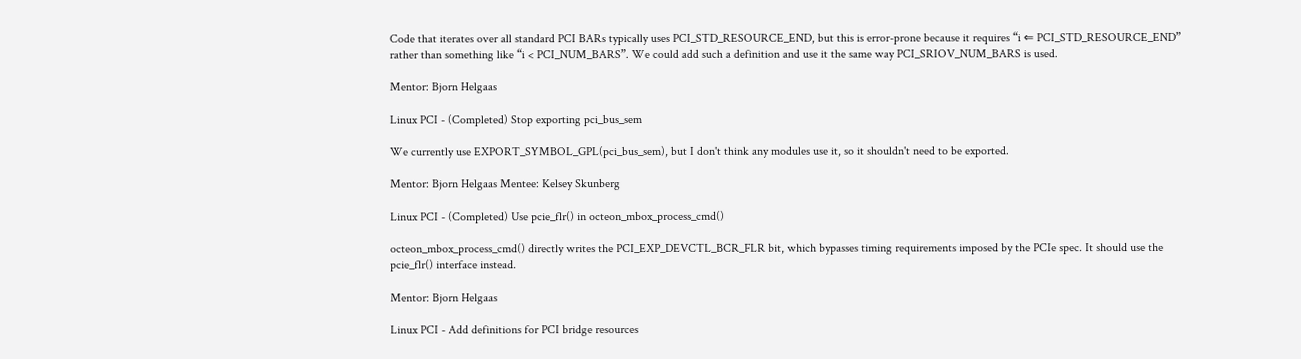Code that iterates over all standard PCI BARs typically uses PCI_STD_RESOURCE_END, but this is error-prone because it requires “i ⇐ PCI_STD_RESOURCE_END” rather than something like “i < PCI_NUM_BARS”. We could add such a definition and use it the same way PCI_SRIOV_NUM_BARS is used.

Mentor: Bjorn Helgaas

Linux PCI - (Completed) Stop exporting pci_bus_sem

We currently use EXPORT_SYMBOL_GPL(pci_bus_sem), but I don't think any modules use it, so it shouldn't need to be exported.

Mentor: Bjorn Helgaas Mentee: Kelsey Skunberg

Linux PCI - (Completed) Use pcie_flr() in octeon_mbox_process_cmd()

octeon_mbox_process_cmd() directly writes the PCI_EXP_DEVCTL_BCR_FLR bit, which bypasses timing requirements imposed by the PCIe spec. It should use the pcie_flr() interface instead.

Mentor: Bjorn Helgaas

Linux PCI - Add definitions for PCI bridge resources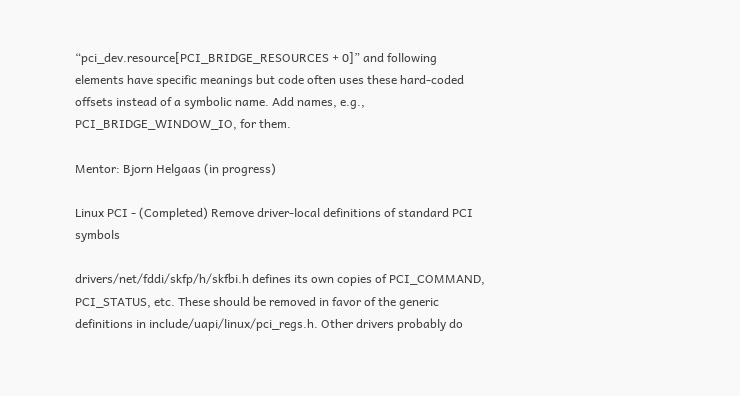“pci_dev.resource[PCI_BRIDGE_RESOURCES + 0]” and following elements have specific meanings but code often uses these hard-coded offsets instead of a symbolic name. Add names, e.g., PCI_BRIDGE_WINDOW_IO, for them.

Mentor: Bjorn Helgaas (in progress)

Linux PCI - (Completed) Remove driver-local definitions of standard PCI symbols

drivers/net/fddi/skfp/h/skfbi.h defines its own copies of PCI_COMMAND, PCI_STATUS, etc. These should be removed in favor of the generic definitions in include/uapi/linux/pci_regs.h. Other drivers probably do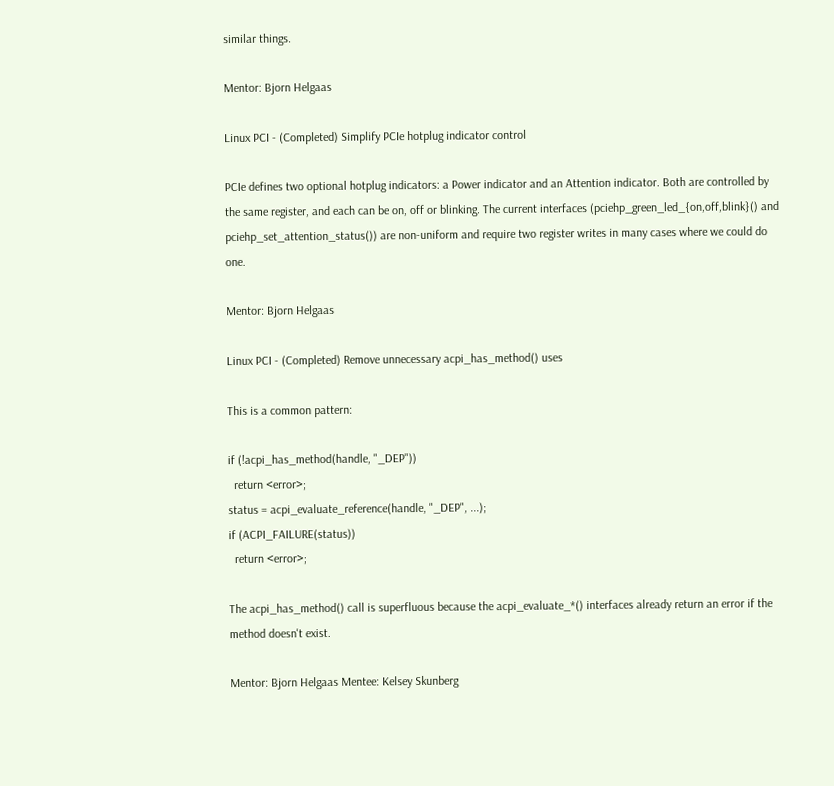similar things.

Mentor: Bjorn Helgaas

Linux PCI - (Completed) Simplify PCIe hotplug indicator control

PCIe defines two optional hotplug indicators: a Power indicator and an Attention indicator. Both are controlled by the same register, and each can be on, off or blinking. The current interfaces (pciehp_green_led_{on,off,blink}() and pciehp_set_attention_status()) are non-uniform and require two register writes in many cases where we could do one.

Mentor: Bjorn Helgaas

Linux PCI - (Completed) Remove unnecessary acpi_has_method() uses

This is a common pattern:

if (!acpi_has_method(handle, "_DEP"))
  return <error>;
status = acpi_evaluate_reference(handle, "_DEP", ...);
if (ACPI_FAILURE(status))
  return <error>;

The acpi_has_method() call is superfluous because the acpi_evaluate_*() interfaces already return an error if the method doesn't exist.

Mentor: Bjorn Helgaas Mentee: Kelsey Skunberg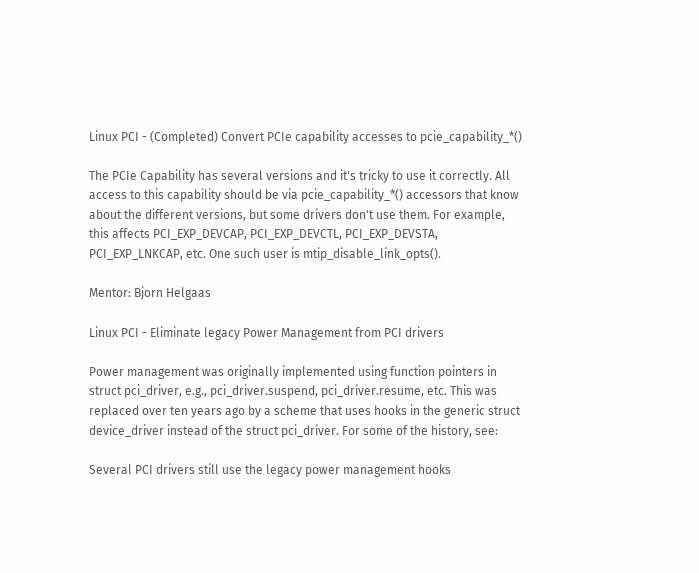Linux PCI - (Completed) Convert PCIe capability accesses to pcie_capability_*()

The PCIe Capability has several versions and it's tricky to use it correctly. All access to this capability should be via pcie_capability_*() accessors that know about the different versions, but some drivers don't use them. For example, this affects PCI_EXP_DEVCAP, PCI_EXP_DEVCTL, PCI_EXP_DEVSTA, PCI_EXP_LNKCAP, etc. One such user is mtip_disable_link_opts().

Mentor: Bjorn Helgaas

Linux PCI - Eliminate legacy Power Management from PCI drivers

Power management was originally implemented using function pointers in struct pci_driver, e.g., pci_driver.suspend, pci_driver.resume, etc. This was replaced over ten years ago by a scheme that uses hooks in the generic struct device_driver instead of the struct pci_driver. For some of the history, see:

Several PCI drivers still use the legacy power management hooks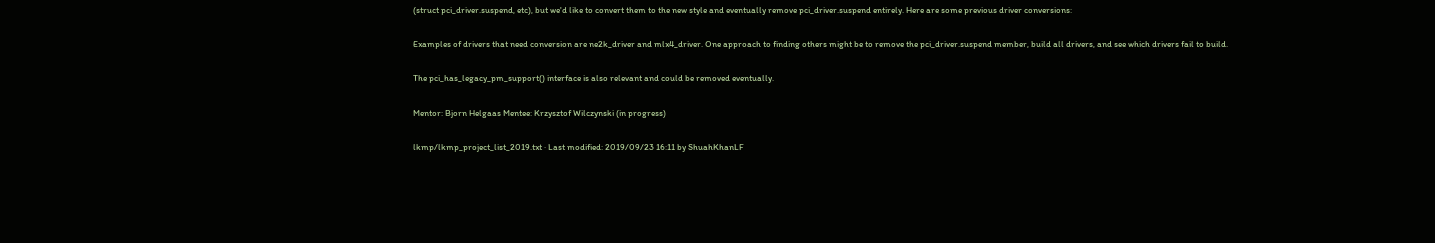(struct pci_driver.suspend, etc), but we'd like to convert them to the new style and eventually remove pci_driver.suspend entirely. Here are some previous driver conversions:

Examples of drivers that need conversion are ne2k_driver and mlx4_driver. One approach to finding others might be to remove the pci_driver.suspend member, build all drivers, and see which drivers fail to build.

The pci_has_legacy_pm_support() interface is also relevant and could be removed eventually.

Mentor: Bjorn Helgaas Mentee: Krzysztof Wilczynski (in progress)

lkmp/lkmp_project_list_2019.txt · Last modified: 2019/09/23 16:11 by ShuahKhanLF